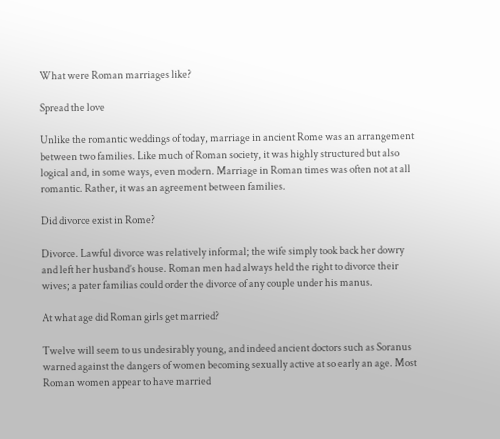What were Roman marriages like?

Spread the love

Unlike the romantic weddings of today, marriage in ancient Rome was an arrangement between two families. Like much of Roman society, it was highly structured but also logical and, in some ways, even modern. Marriage in Roman times was often not at all romantic. Rather, it was an agreement between families.

Did divorce exist in Rome?

Divorce. Lawful divorce was relatively informal; the wife simply took back her dowry and left her husband’s house. Roman men had always held the right to divorce their wives; a pater familias could order the divorce of any couple under his manus.

At what age did Roman girls get married?

Twelve will seem to us undesirably young, and indeed ancient doctors such as Soranus warned against the dangers of women becoming sexually active at so early an age. Most Roman women appear to have married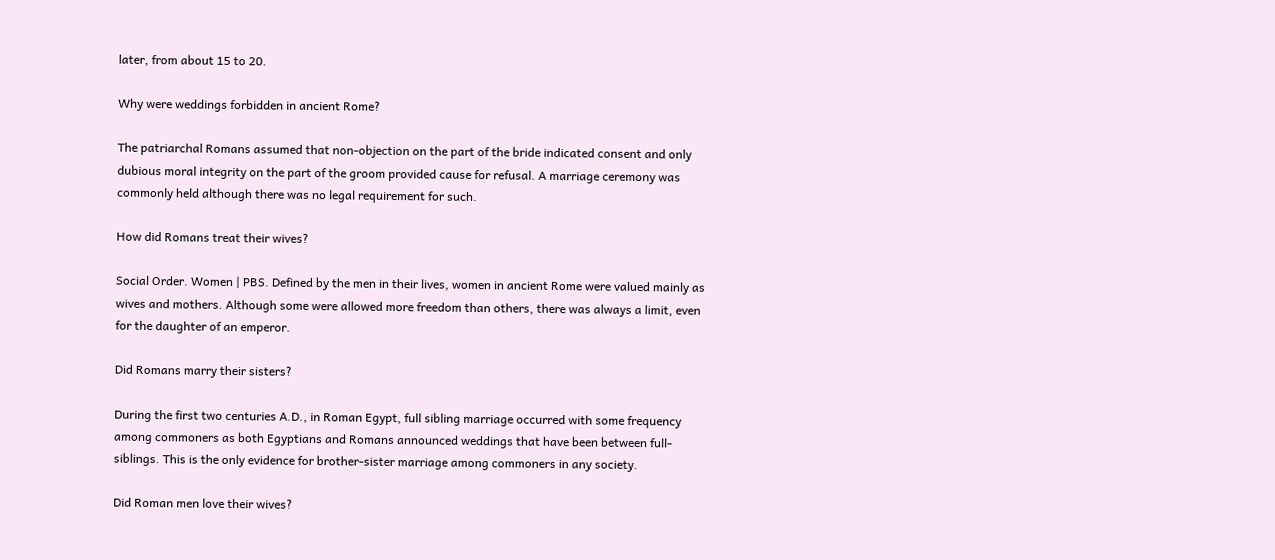later, from about 15 to 20.

Why were weddings forbidden in ancient Rome?

The patriarchal Romans assumed that non-objection on the part of the bride indicated consent and only dubious moral integrity on the part of the groom provided cause for refusal. A marriage ceremony was commonly held although there was no legal requirement for such.

How did Romans treat their wives?

Social Order. Women | PBS. Defined by the men in their lives, women in ancient Rome were valued mainly as wives and mothers. Although some were allowed more freedom than others, there was always a limit, even for the daughter of an emperor.

Did Romans marry their sisters?

During the first two centuries A.D., in Roman Egypt, full sibling marriage occurred with some frequency among commoners as both Egyptians and Romans announced weddings that have been between full-siblings. This is the only evidence for brother-sister marriage among commoners in any society.

Did Roman men love their wives?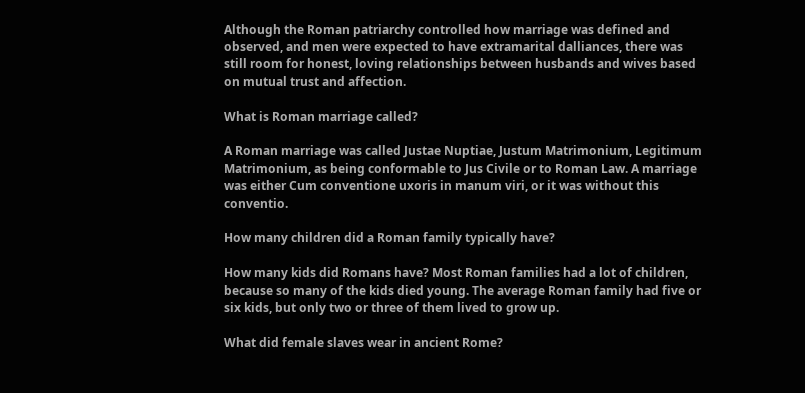Although the Roman patriarchy controlled how marriage was defined and observed, and men were expected to have extramarital dalliances, there was still room for honest, loving relationships between husbands and wives based on mutual trust and affection.

What is Roman marriage called?

A Roman marriage was called Justae Nuptiae, Justum Matrimonium, Legitimum Matrimonium, as being conformable to Jus Civile or to Roman Law. A marriage was either Cum conventione uxoris in manum viri, or it was without this conventio.

How many children did a Roman family typically have?

How many kids did Romans have? Most Roman families had a lot of children, because so many of the kids died young. The average Roman family had five or six kids, but only two or three of them lived to grow up.

What did female slaves wear in ancient Rome?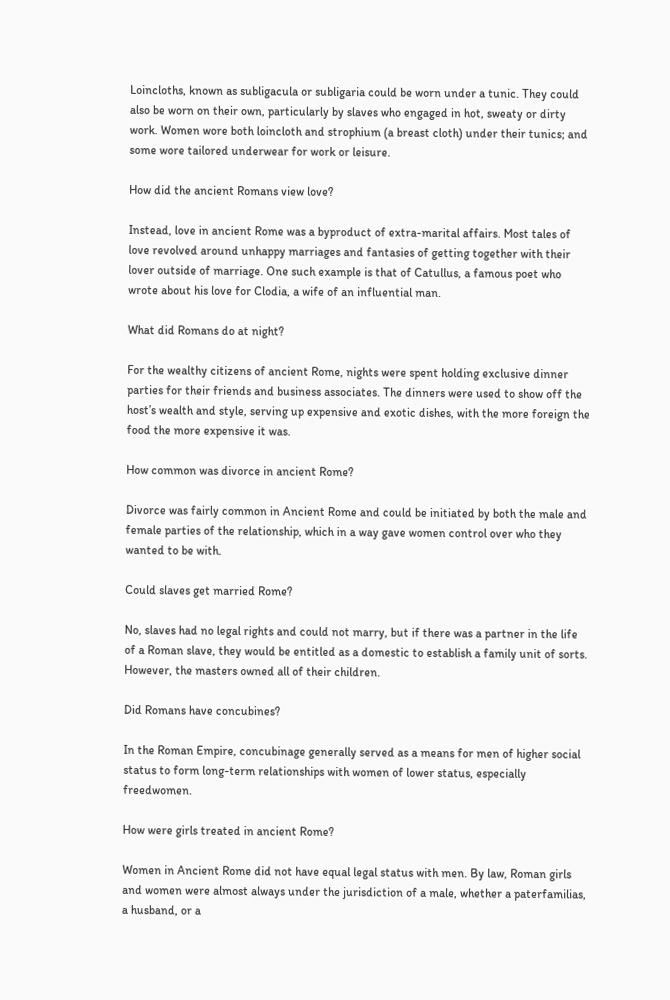Loincloths, known as subligacula or subligaria could be worn under a tunic. They could also be worn on their own, particularly by slaves who engaged in hot, sweaty or dirty work. Women wore both loincloth and strophium (a breast cloth) under their tunics; and some wore tailored underwear for work or leisure.

How did the ancient Romans view love?

Instead, love in ancient Rome was a byproduct of extra-marital affairs. Most tales of love revolved around unhappy marriages and fantasies of getting together with their lover outside of marriage. One such example is that of Catullus, a famous poet who wrote about his love for Clodia, a wife of an influential man.

What did Romans do at night?

For the wealthy citizens of ancient Rome, nights were spent holding exclusive dinner parties for their friends and business associates. The dinners were used to show off the host’s wealth and style, serving up expensive and exotic dishes, with the more foreign the food the more expensive it was.

How common was divorce in ancient Rome?

Divorce was fairly common in Ancient Rome and could be initiated by both the male and female parties of the relationship, which in a way gave women control over who they wanted to be with.

Could slaves get married Rome?

No, slaves had no legal rights and could not marry, but if there was a partner in the life of a Roman slave, they would be entitled as a domestic to establish a family unit of sorts. However, the masters owned all of their children.

Did Romans have concubines?

In the Roman Empire, concubinage generally served as a means for men of higher social status to form long-term relationships with women of lower status, especially freedwomen.

How were girls treated in ancient Rome?

Women in Ancient Rome did not have equal legal status with men. By law, Roman girls and women were almost always under the jurisdiction of a male, whether a paterfamilias, a husband, or a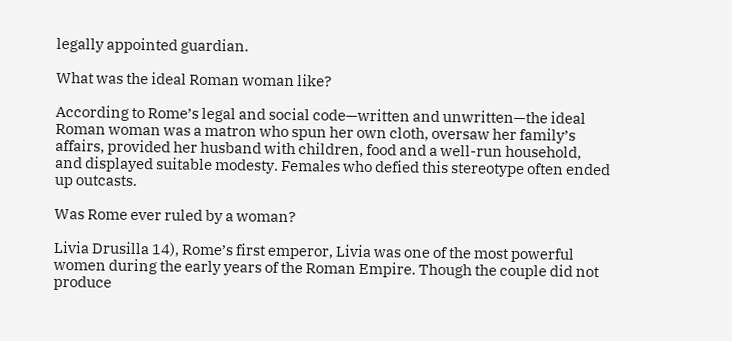legally appointed guardian.

What was the ideal Roman woman like?

According to Rome’s legal and social code—written and unwritten—the ideal Roman woman was a matron who spun her own cloth, oversaw her family’s affairs, provided her husband with children, food and a well-run household, and displayed suitable modesty. Females who defied this stereotype often ended up outcasts.

Was Rome ever ruled by a woman?

Livia Drusilla 14), Rome’s first emperor, Livia was one of the most powerful women during the early years of the Roman Empire. Though the couple did not produce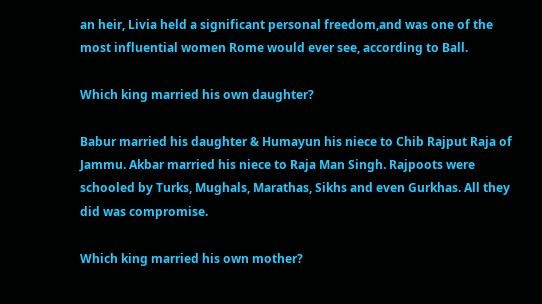an heir, Livia held a significant personal freedom,and was one of the most influential women Rome would ever see, according to Ball.

Which king married his own daughter?

Babur married his daughter & Humayun his niece to Chib Rajput Raja of Jammu. Akbar married his niece to Raja Man Singh. Rajpoots were schooled by Turks, Mughals, Marathas, Sikhs and even Gurkhas. All they did was compromise.

Which king married his own mother?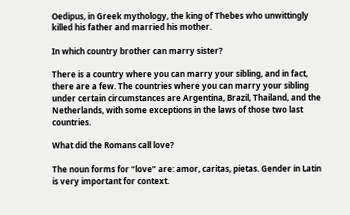Oedipus, in Greek mythology, the king of Thebes who unwittingly killed his father and married his mother.

In which country brother can marry sister?

There is a country where you can marry your sibling, and in fact, there are a few. The countries where you can marry your sibling under certain circumstances are Argentina, Brazil, Thailand, and the Netherlands, with some exceptions in the laws of those two last countries.

What did the Romans call love?

The noun forms for “love” are: amor, caritas, pietas. Gender in Latin is very important for context.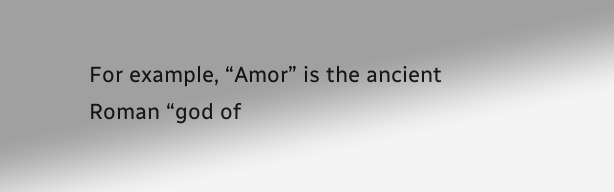For example, “Amor” is the ancient Roman “god of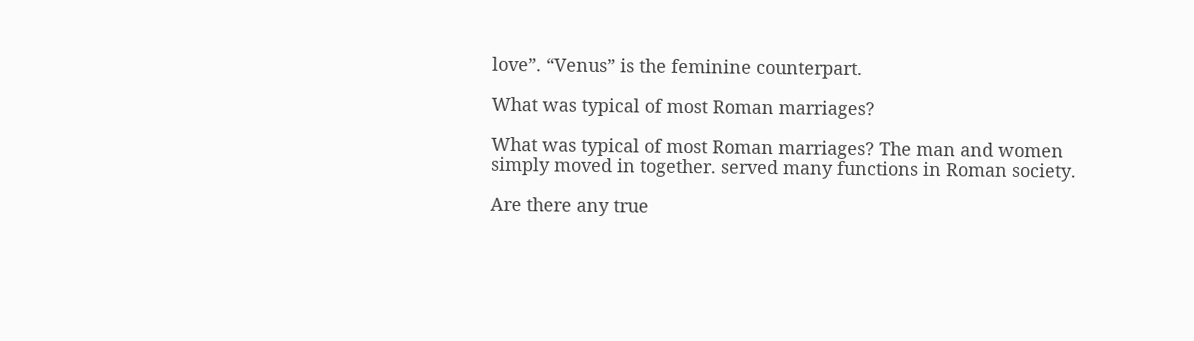love”. “Venus” is the feminine counterpart.

What was typical of most Roman marriages?

What was typical of most Roman marriages? The man and women simply moved in together. served many functions in Roman society.

Are there any true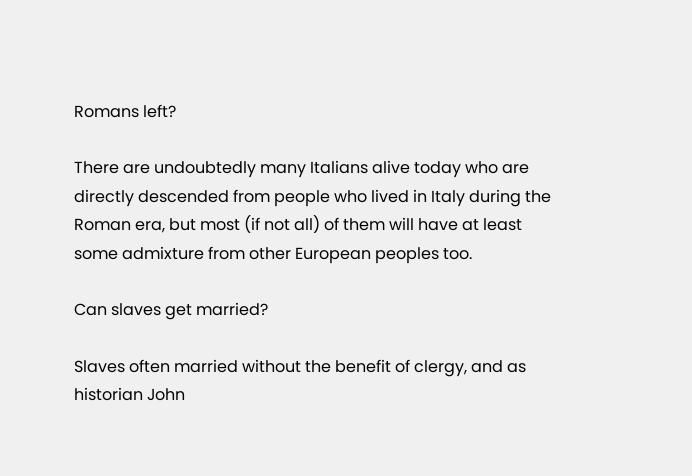Romans left?

There are undoubtedly many Italians alive today who are directly descended from people who lived in Italy during the Roman era, but most (if not all) of them will have at least some admixture from other European peoples too.

Can slaves get married?

Slaves often married without the benefit of clergy, and as historian John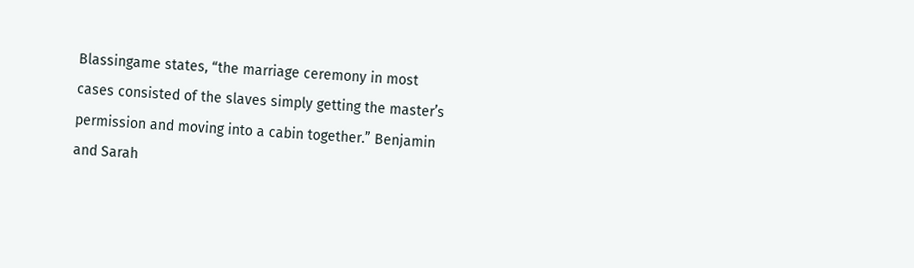Blassingame states, “the marriage ceremony in most cases consisted of the slaves simply getting the master’s permission and moving into a cabin together.” Benjamin and Sarah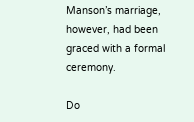Manson’s marriage, however, had been graced with a formal ceremony.

Do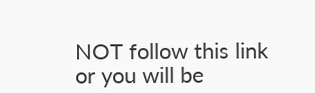NOT follow this link or you will be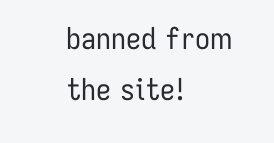banned from the site!